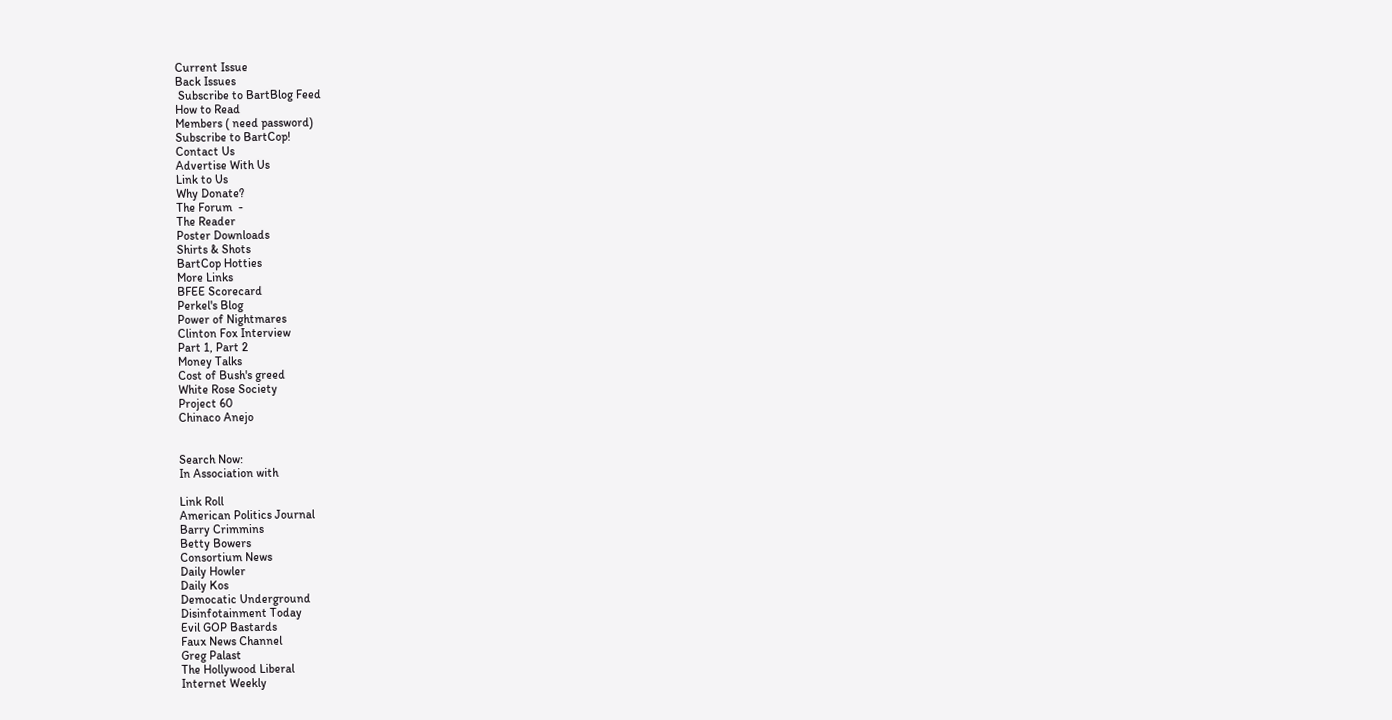Current Issue
Back Issues
 Subscribe to BartBlog Feed
How to Read
Members ( need password)
Subscribe to BartCop!
Contact Us
Advertise With Us
Link to Us
Why Donate?
The Forum  -
The Reader
Poster Downloads
Shirts & Shots
BartCop Hotties
More Links
BFEE Scorecard
Perkel's Blog
Power of Nightmares
Clinton Fox Interview
Part 1, Part 2
Money Talks
Cost of Bush's greed
White Rose Society
Project 60
Chinaco Anejo


Search Now:
In Association with

Link Roll
American Politics Journal
Barry Crimmins
Betty Bowers
Consortium News
Daily Howler
Daily Kos
Democatic Underground
Disinfotainment Today
Evil GOP Bastards
Faux News Channel
Greg Palast
The Hollywood Liberal
Internet Weekly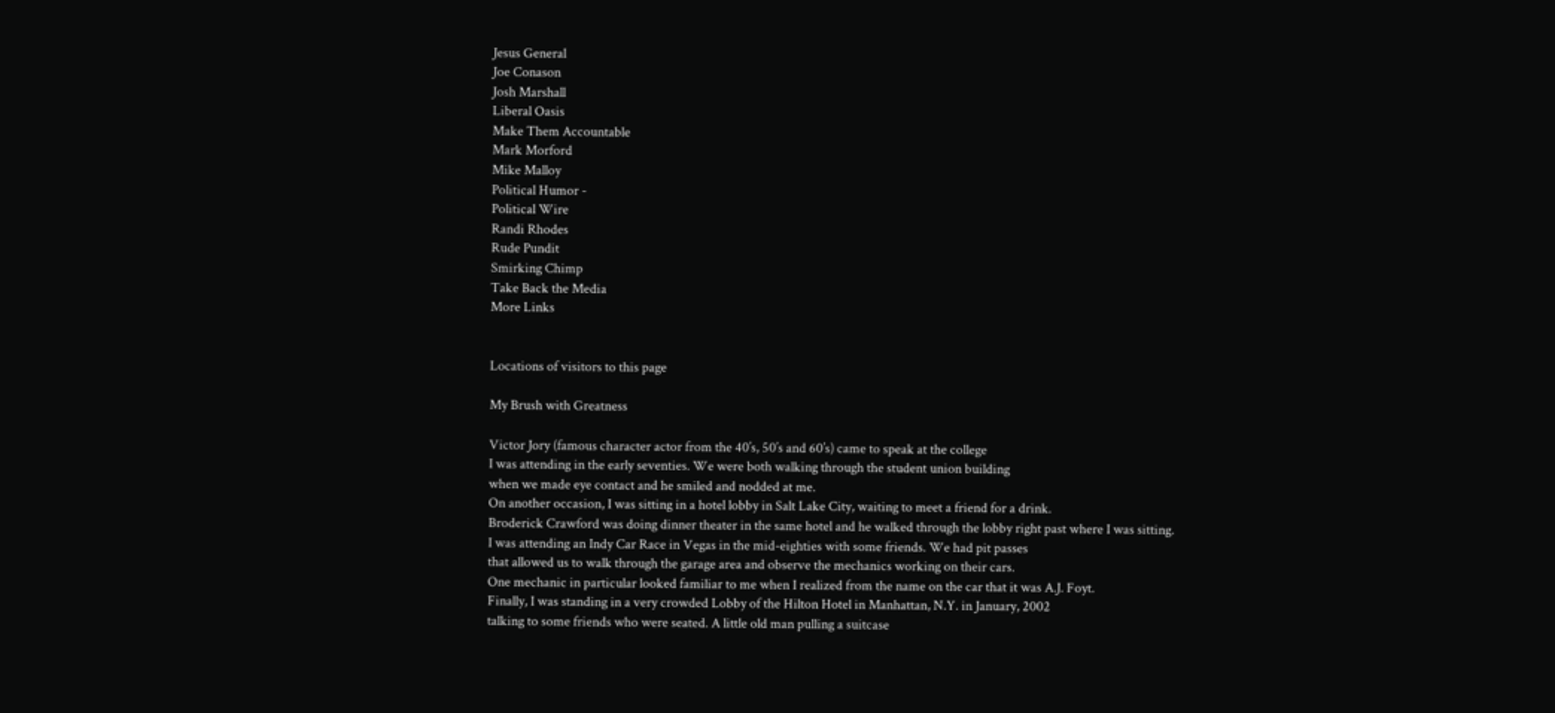Jesus General
Joe Conason
Josh Marshall
Liberal Oasis
Make Them Accountable
Mark Morford
Mike Malloy
Political Humor -
Political Wire
Randi Rhodes
Rude Pundit
Smirking Chimp
Take Back the Media
More Links


Locations of visitors to this page

My Brush with Greatness

Victor Jory (famous character actor from the 40’s, 50’s and 60’s) came to speak at the college
I was attending in the early seventies. We were both walking through the student union building
when we made eye contact and he smiled and nodded at me.
On another occasion, I was sitting in a hotel lobby in Salt Lake City, waiting to meet a friend for a drink.
Broderick Crawford was doing dinner theater in the same hotel and he walked through the lobby right past where I was sitting.
I was attending an Indy Car Race in Vegas in the mid-eighties with some friends. We had pit passes
that allowed us to walk through the garage area and observe the mechanics working on their cars.
One mechanic in particular looked familiar to me when I realized from the name on the car that it was A.J. Foyt.
Finally, I was standing in a very crowded Lobby of the Hilton Hotel in Manhattan, N.Y. in January, 2002
talking to some friends who were seated. A little old man pulling a suitcase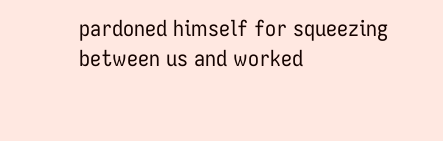pardoned himself for squeezing
between us and worked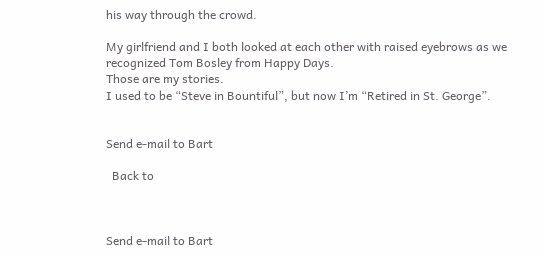his way through the crowd.

My girlfriend and I both looked at each other with raised eyebrows as we recognized Tom Bosley from Happy Days.
Those are my stories.
I used to be “Steve in Bountiful”, but now I’m “Retired in St. George”.


Send e-mail to Bart

  Back to



Send e-mail to Bart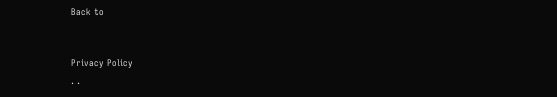Back to


Privacy Policy
. .